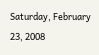Saturday, February 23, 2008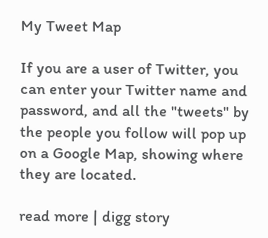My Tweet Map

If you are a user of Twitter, you can enter your Twitter name and password, and all the "tweets" by the people you follow will pop up on a Google Map, showing where they are located.

read more | digg story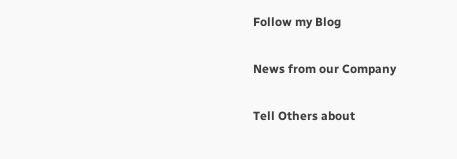Follow my Blog

News from our Company

Tell Others about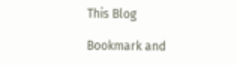This Blog

Bookmark and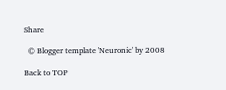Share

  © Blogger template 'Neuronic' by 2008

Back to TOP